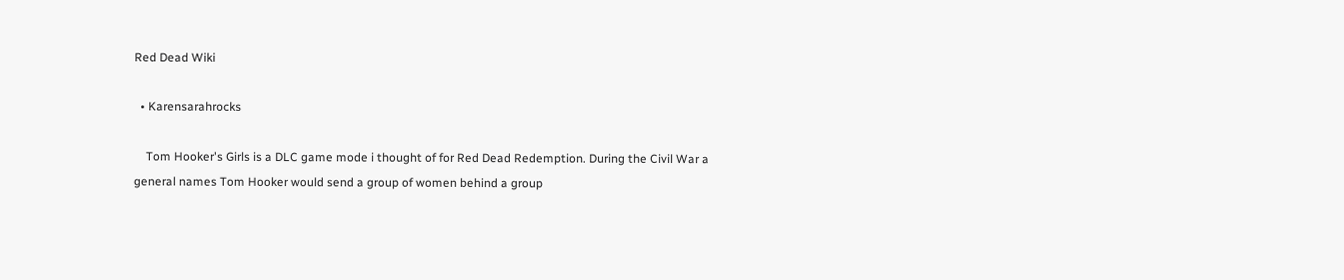Red Dead Wiki

  • Karensarahrocks

    Tom Hooker's Girls is a DLC game mode i thought of for Red Dead Redemption. During the Civil War a general names Tom Hooker would send a group of women behind a group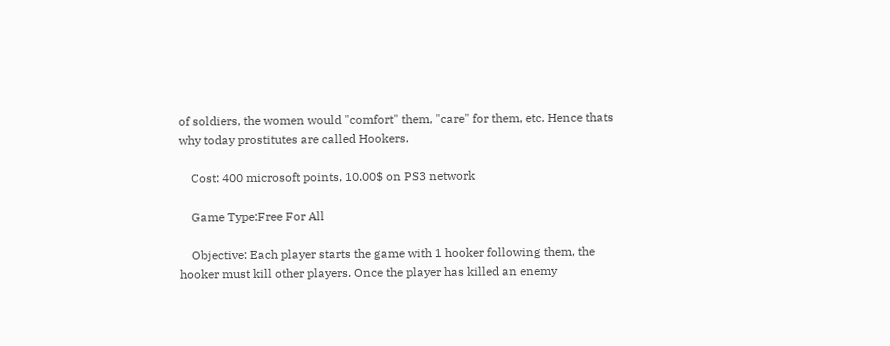of soldiers, the women would "comfort" them, "care" for them, etc. Hence thats why today prostitutes are called Hookers.

    Cost: 400 microsoft points, 10.00$ on PS3 network

    Game Type:Free For All

    Objective: Each player starts the game with 1 hooker following them, the hooker must kill other players. Once the player has killed an enemy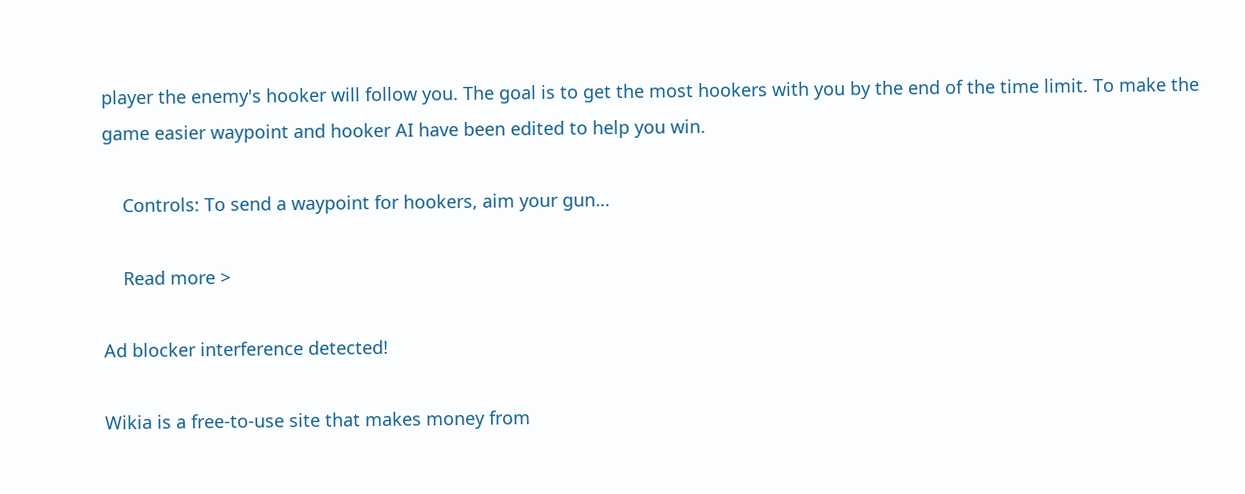player the enemy's hooker will follow you. The goal is to get the most hookers with you by the end of the time limit. To make the game easier waypoint and hooker AI have been edited to help you win.

    Controls: To send a waypoint for hookers, aim your gun…

    Read more >

Ad blocker interference detected!

Wikia is a free-to-use site that makes money from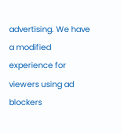advertising. We have a modified experience for viewers using ad blockers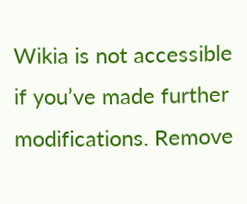Wikia is not accessible if you’ve made further modifications. Remove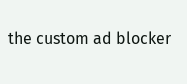the custom ad blocker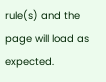rule(s) and the page will load as expected.